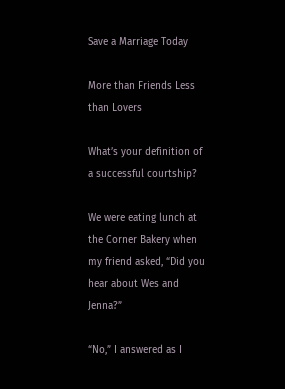Save a Marriage Today

More than Friends Less than Lovers

What’s your definition of a successful courtship?

We were eating lunch at the Corner Bakery when my friend asked, “Did you hear about Wes and Jenna?”

“No,” I answered as I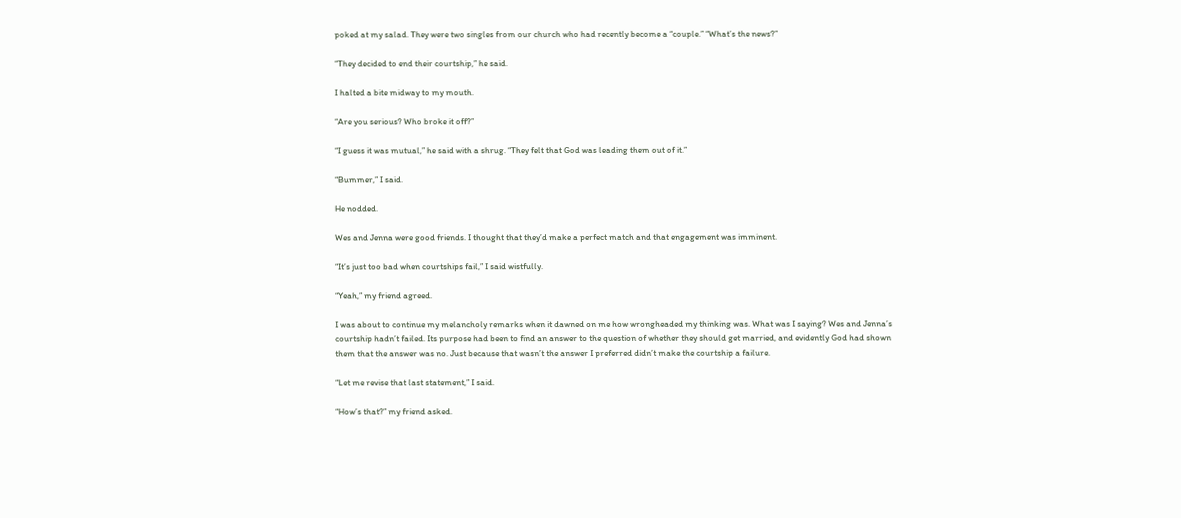poked at my salad. They were two singles from our church who had recently become a “couple.” “What’s the news?”

“They decided to end their courtship,” he said.

I halted a bite midway to my mouth.

“Are you serious? Who broke it off?”

“I guess it was mutual,” he said with a shrug. “They felt that God was leading them out of it.”

“Bummer,” I said.

He nodded.

Wes and Jenna were good friends. I thought that they’d make a perfect match and that engagement was imminent.

“It’s just too bad when courtships fail,” I said wistfully.

“Yeah,” my friend agreed.

I was about to continue my melancholy remarks when it dawned on me how wrongheaded my thinking was. What was I saying? Wes and Jenna’s courtship hadn’t failed. Its purpose had been to find an answer to the question of whether they should get married, and evidently God had shown them that the answer was no. Just because that wasn’t the answer I preferred didn’t make the courtship a failure.

“Let me revise that last statement,” I said.

“How’s that?” my friend asked.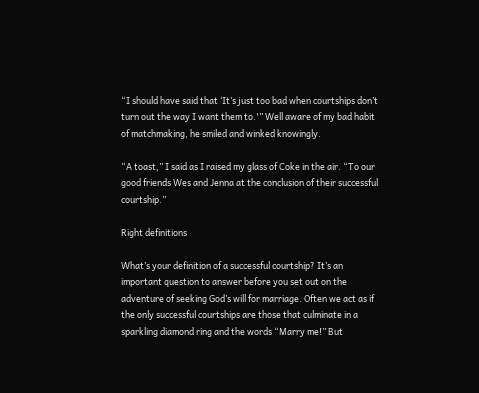“I should have said that ‘It’s just too bad when courtships don’t turn out the way I want them to.'” Well aware of my bad habit of matchmaking, he smiled and winked knowingly.

“A toast,” I said as I raised my glass of Coke in the air. “To our good friends Wes and Jenna at the conclusion of their successful courtship.”

Right definitions

What’s your definition of a successful courtship? It’s an important question to answer before you set out on the adventure of seeking God’s will for marriage. Often we act as if the only successful courtships are those that culminate in a sparkling diamond ring and the words “Marry me!” But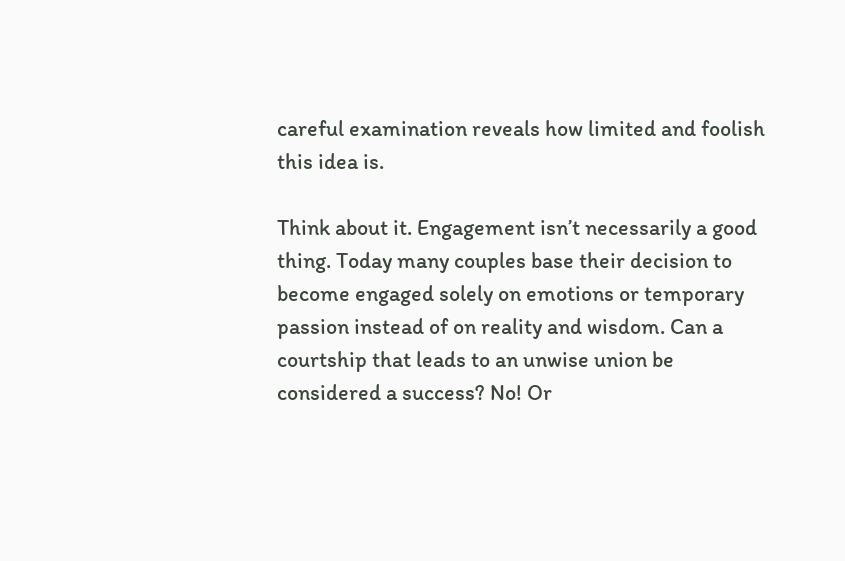careful examination reveals how limited and foolish this idea is.

Think about it. Engagement isn’t necessarily a good thing. Today many couples base their decision to become engaged solely on emotions or temporary passion instead of on reality and wisdom. Can a courtship that leads to an unwise union be considered a success? No! Or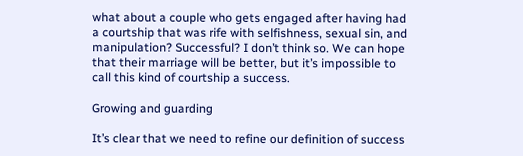what about a couple who gets engaged after having had a courtship that was rife with selfishness, sexual sin, and manipulation? Successful? I don’t think so. We can hope that their marriage will be better, but it’s impossible to call this kind of courtship a success.

Growing and guarding

It’s clear that we need to refine our definition of success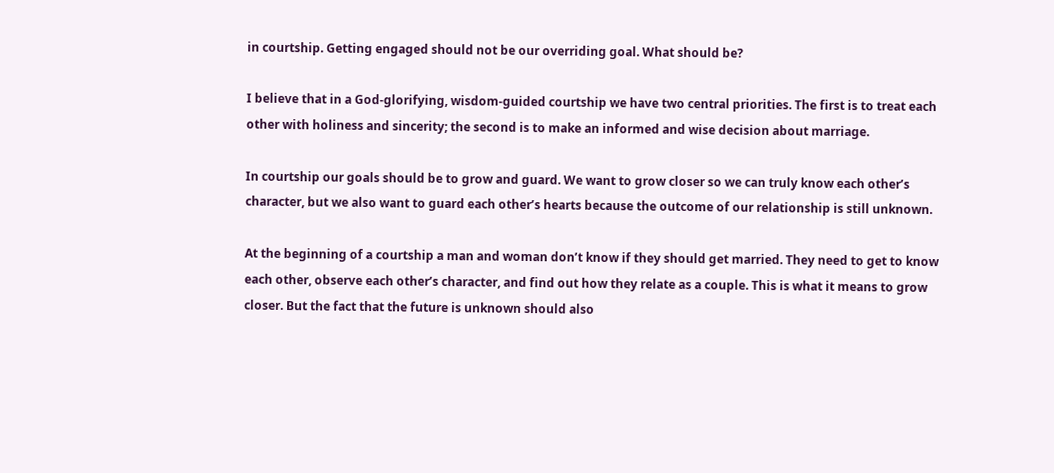in courtship. Getting engaged should not be our overriding goal. What should be?

I believe that in a God-glorifying, wisdom-guided courtship we have two central priorities. The first is to treat each other with holiness and sincerity; the second is to make an informed and wise decision about marriage.

In courtship our goals should be to grow and guard. We want to grow closer so we can truly know each other’s character, but we also want to guard each other’s hearts because the outcome of our relationship is still unknown.

At the beginning of a courtship a man and woman don’t know if they should get married. They need to get to know each other, observe each other’s character, and find out how they relate as a couple. This is what it means to grow closer. But the fact that the future is unknown should also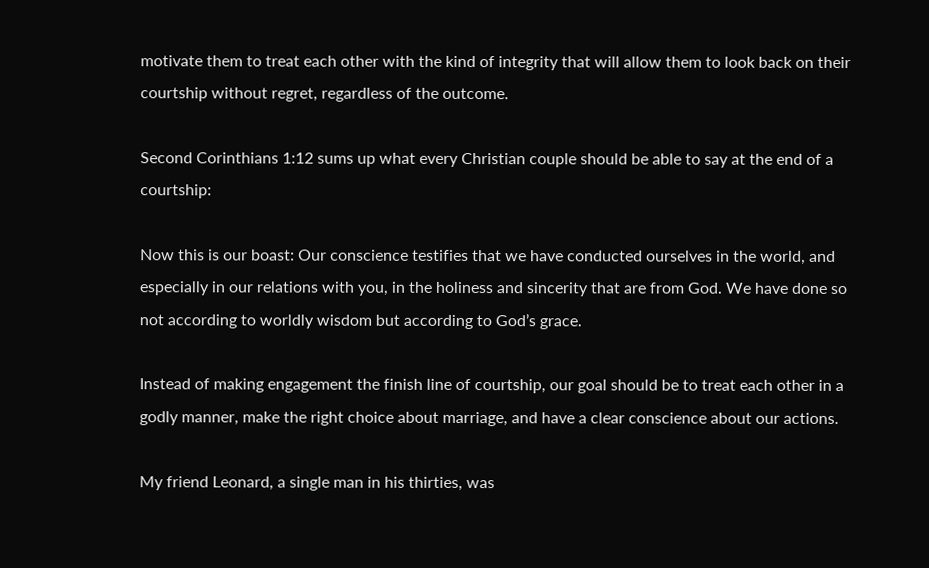motivate them to treat each other with the kind of integrity that will allow them to look back on their courtship without regret, regardless of the outcome.

Second Corinthians 1:12 sums up what every Christian couple should be able to say at the end of a courtship:

Now this is our boast: Our conscience testifies that we have conducted ourselves in the world, and especially in our relations with you, in the holiness and sincerity that are from God. We have done so not according to worldly wisdom but according to God’s grace.

Instead of making engagement the finish line of courtship, our goal should be to treat each other in a godly manner, make the right choice about marriage, and have a clear conscience about our actions.

My friend Leonard, a single man in his thirties, was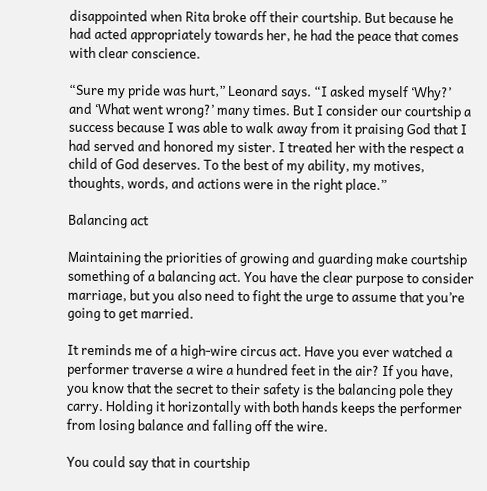disappointed when Rita broke off their courtship. But because he had acted appropriately towards her, he had the peace that comes with clear conscience.

“Sure my pride was hurt,” Leonard says. “I asked myself ‘Why?’ and ‘What went wrong?’ many times. But I consider our courtship a success because I was able to walk away from it praising God that I had served and honored my sister. I treated her with the respect a child of God deserves. To the best of my ability, my motives, thoughts, words, and actions were in the right place.”

Balancing act

Maintaining the priorities of growing and guarding make courtship something of a balancing act. You have the clear purpose to consider marriage, but you also need to fight the urge to assume that you’re going to get married.

It reminds me of a high-wire circus act. Have you ever watched a performer traverse a wire a hundred feet in the air? If you have, you know that the secret to their safety is the balancing pole they carry. Holding it horizontally with both hands keeps the performer from losing balance and falling off the wire.

You could say that in courtship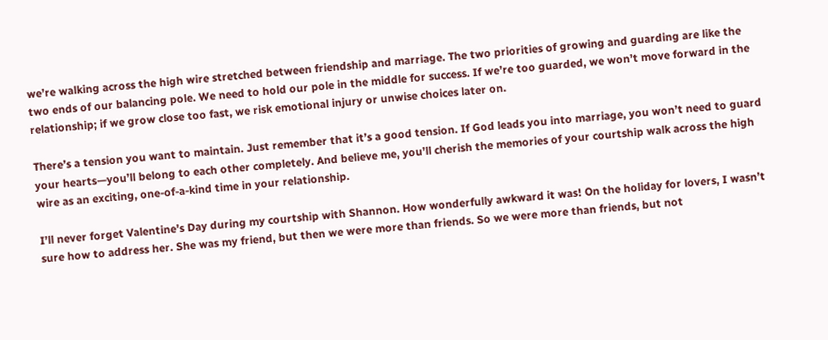we’re walking across the high wire stretched between friendship and marriage. The two priorities of growing and guarding are like the two ends of our balancing pole. We need to hold our pole in the middle for success. If we’re too guarded, we won’t move forward in the relationship; if we grow close too fast, we risk emotional injury or unwise choices later on.

There’s a tension you want to maintain. Just remember that it’s a good tension. If God leads you into marriage, you won’t need to guard your hearts—you’ll belong to each other completely. And believe me, you’ll cherish the memories of your courtship walk across the high wire as an exciting, one-of-a-kind time in your relationship.

I’ll never forget Valentine’s Day during my courtship with Shannon. How wonderfully awkward it was! On the holiday for lovers, I wasn’t sure how to address her. She was my friend, but then we were more than friends. So we were more than friends, but not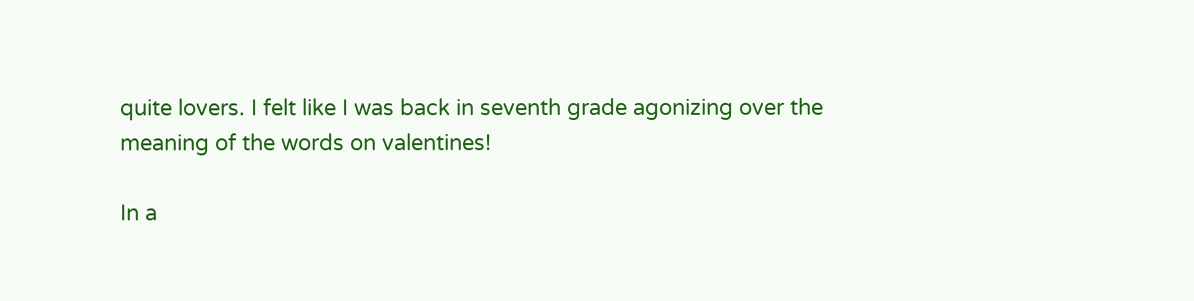quite lovers. I felt like I was back in seventh grade agonizing over the meaning of the words on valentines!

In a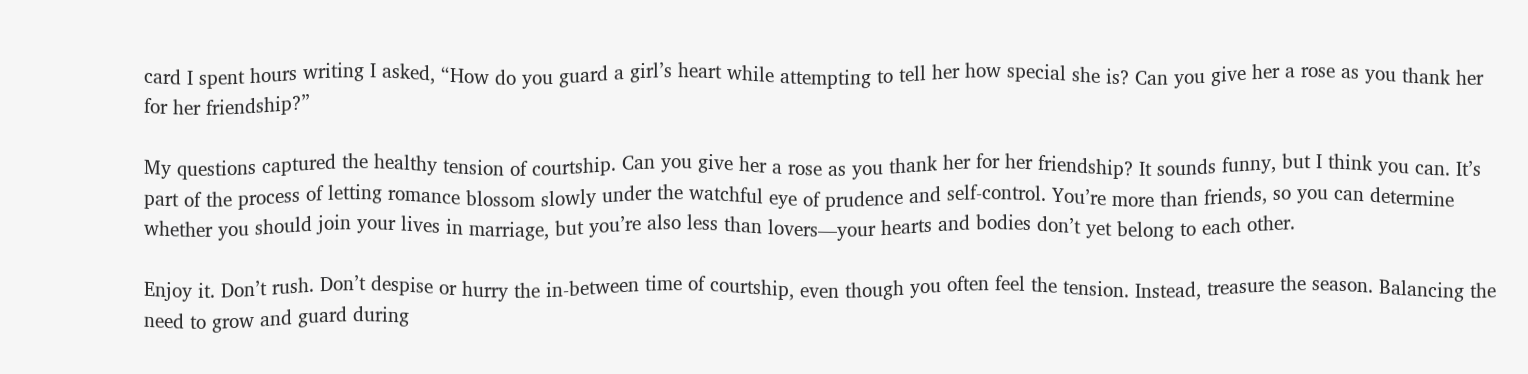card I spent hours writing I asked, “How do you guard a girl’s heart while attempting to tell her how special she is? Can you give her a rose as you thank her for her friendship?”

My questions captured the healthy tension of courtship. Can you give her a rose as you thank her for her friendship? It sounds funny, but I think you can. It’s part of the process of letting romance blossom slowly under the watchful eye of prudence and self-control. You’re more than friends, so you can determine whether you should join your lives in marriage, but you’re also less than lovers—your hearts and bodies don’t yet belong to each other.

Enjoy it. Don’t rush. Don’t despise or hurry the in-between time of courtship, even though you often feel the tension. Instead, treasure the season. Balancing the need to grow and guard during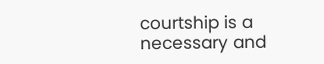courtship is a necessary and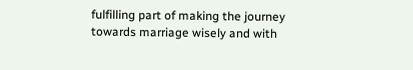fulfilling part of making the journey towards marriage wisely and with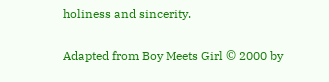holiness and sincerity.

Adapted from Boy Meets Girl © 2000 by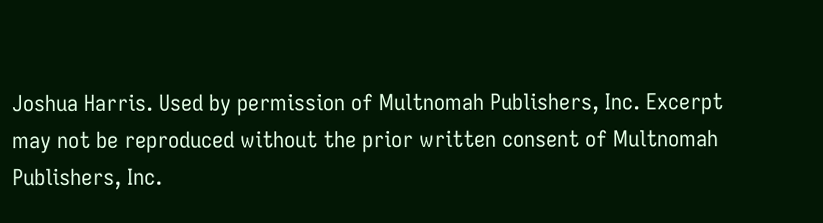Joshua Harris. Used by permission of Multnomah Publishers, Inc. Excerpt may not be reproduced without the prior written consent of Multnomah Publishers, Inc.